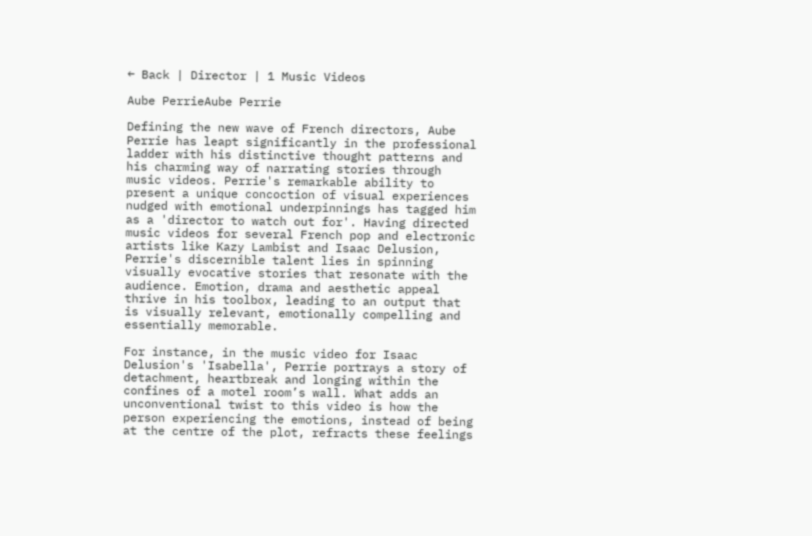← Back | Director | 1 Music Videos

Aube PerrieAube Perrie

Defining the new wave of French directors, Aube Perrie has leapt significantly in the professional ladder with his distinctive thought patterns and his charming way of narrating stories through music videos. Perrie's remarkable ability to present a unique concoction of visual experiences nudged with emotional underpinnings has tagged him as a 'director to watch out for'. Having directed music videos for several French pop and electronic artists like Kazy Lambist and Isaac Delusion, Perrie's discernible talent lies in spinning visually evocative stories that resonate with the audience. Emotion, drama and aesthetic appeal thrive in his toolbox, leading to an output that is visually relevant, emotionally compelling and essentially memorable.

For instance, in the music video for Isaac Delusion's 'Isabella', Perrie portrays a story of detachment, heartbreak and longing within the confines of a motel room’s wall. What adds an unconventional twist to this video is how the person experiencing the emotions, instead of being at the centre of the plot, refracts these feelings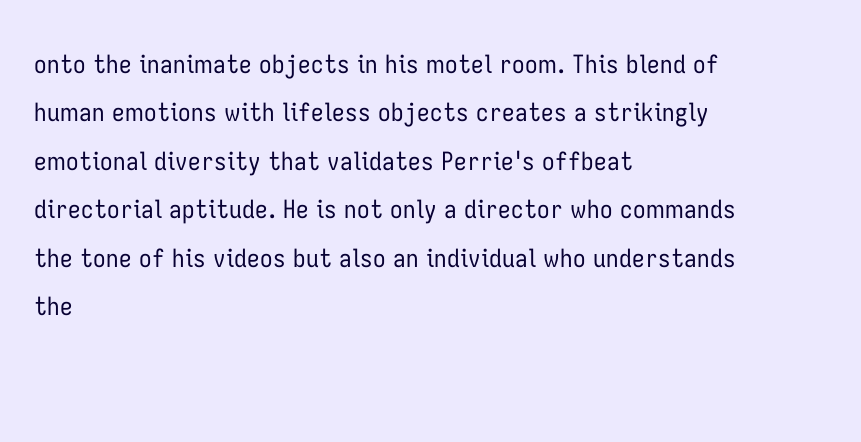onto the inanimate objects in his motel room. This blend of human emotions with lifeless objects creates a strikingly emotional diversity that validates Perrie's offbeat directorial aptitude. He is not only a director who commands the tone of his videos but also an individual who understands the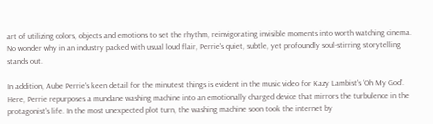art of utilizing colors, objects and emotions to set the rhythm, reinvigorating invisible moments into worth watching cinema. No wonder why in an industry packed with usual loud flair, Perrie's quiet, subtle, yet profoundly soul-stirring storytelling stands out.

In addition, Aube Perrie's keen detail for the minutest things is evident in the music video for Kazy Lambist's ‘Oh My God’. Here, Perrie repurposes a mundane washing machine into an emotionally charged device that mirrors the turbulence in the protagonist's life. In the most unexpected plot turn, the washing machine soon took the internet by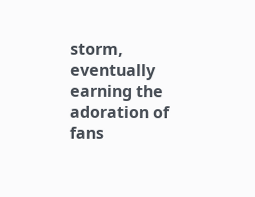storm, eventually earning the adoration of fans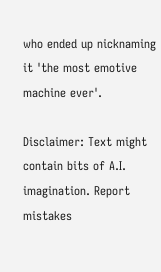who ended up nicknaming it 'the most emotive machine ever'.

Disclaimer: Text might contain bits of A.I. imagination. Report mistakes